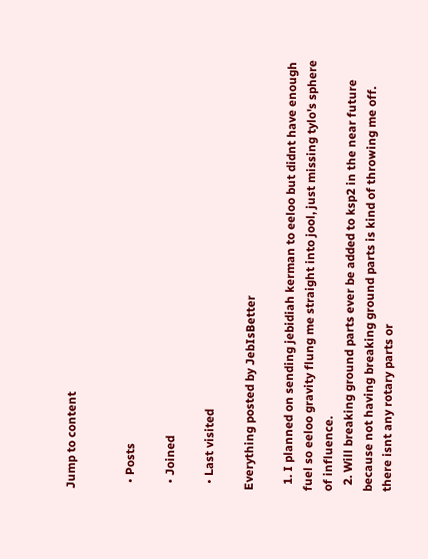Jump to content


  • Posts

  • Joined

  • Last visited

Everything posted by JebIsBetter

  1. I planned on sending jebidiah kerman to eeloo but didnt have enough fuel so eeloo gravity flung me straight into jool, just missing tylo's sphere of influence.
  2. Will breaking ground parts ever be added to ksp2 in the near future because not having breaking ground parts is kind of throwing me off. there isnt any rotary parts or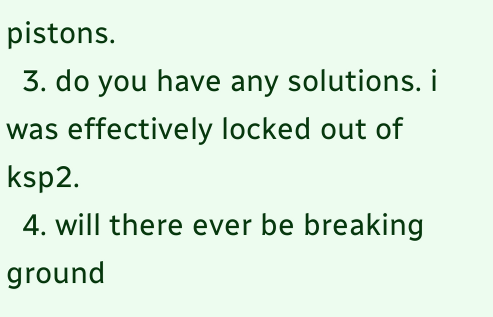pistons.
  3. do you have any solutions. i was effectively locked out of ksp2.
  4. will there ever be breaking ground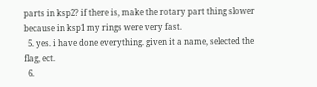parts in ksp2? if there is, make the rotary part thing slower because in ksp1 my rings were very fast.
  5. yes. i have done everything. given it a name, selected the flag, ect.
  6.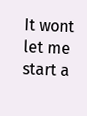It wont let me start a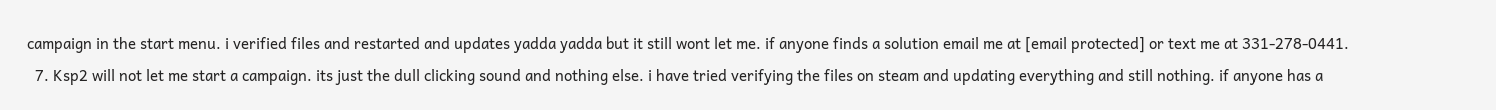campaign in the start menu. i verified files and restarted and updates yadda yadda but it still wont let me. if anyone finds a solution email me at [email protected] or text me at 331-278-0441.
  7. Ksp2 will not let me start a campaign. its just the dull clicking sound and nothing else. i have tried verifying the files on steam and updating everything and still nothing. if anyone has a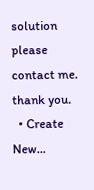solution please contact me. thank you.
  • Create New...